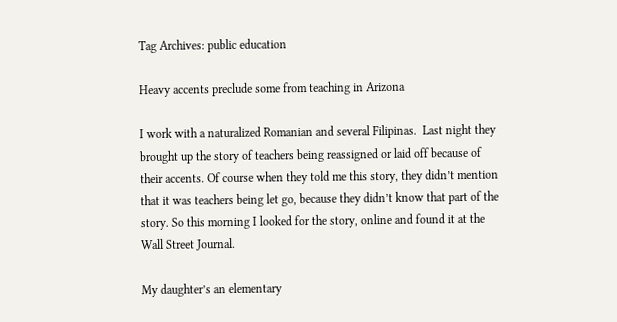Tag Archives: public education

Heavy accents preclude some from teaching in Arizona

I work with a naturalized Romanian and several Filipinas.  Last night they brought up the story of teachers being reassigned or laid off because of their accents. Of course when they told me this story, they didn’t mention that it was teachers being let go, because they didn’t know that part of the story. So this morning I looked for the story, online and found it at the Wall Street Journal.

My daughter’s an elementary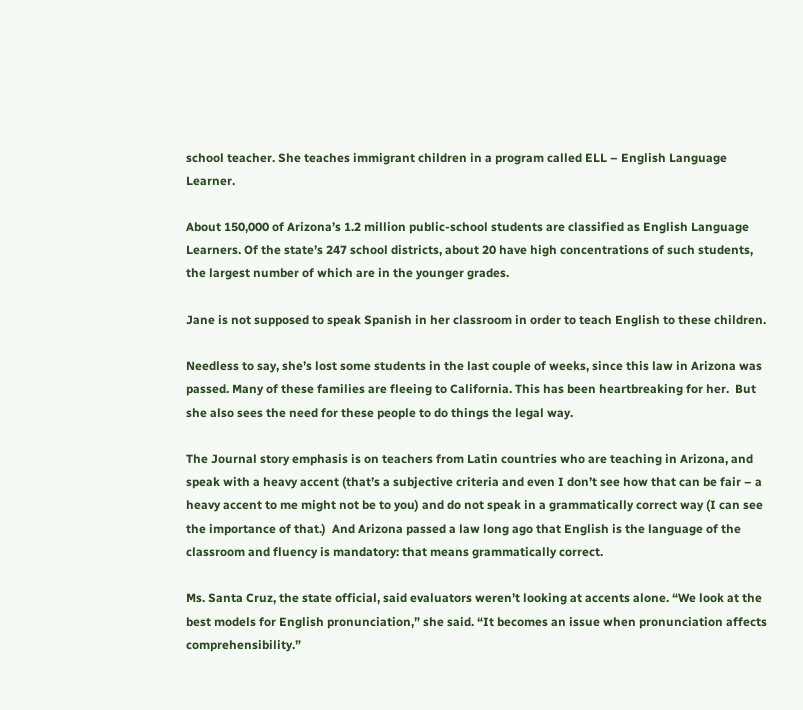school teacher. She teaches immigrant children in a program called ELL – English Language Learner.

About 150,000 of Arizona’s 1.2 million public-school students are classified as English Language Learners. Of the state’s 247 school districts, about 20 have high concentrations of such students, the largest number of which are in the younger grades.

Jane is not supposed to speak Spanish in her classroom in order to teach English to these children.

Needless to say, she’s lost some students in the last couple of weeks, since this law in Arizona was passed. Many of these families are fleeing to California. This has been heartbreaking for her.  But she also sees the need for these people to do things the legal way.

The Journal story emphasis is on teachers from Latin countries who are teaching in Arizona, and speak with a heavy accent (that’s a subjective criteria and even I don’t see how that can be fair – a heavy accent to me might not be to you) and do not speak in a grammatically correct way (I can see the importance of that.)  And Arizona passed a law long ago that English is the language of the classroom and fluency is mandatory: that means grammatically correct.

Ms. Santa Cruz, the state official, said evaluators weren’t looking at accents alone. “We look at the best models for English pronunciation,” she said. “It becomes an issue when pronunciation affects comprehensibility.”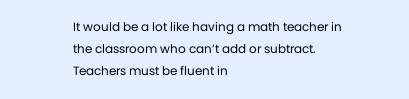It would be a lot like having a math teacher in the classroom who can’t add or subtract. Teachers must be fluent in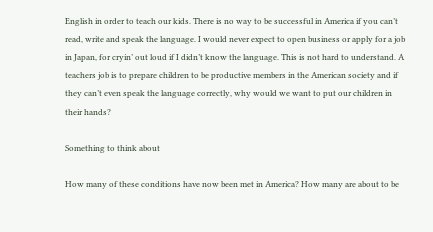English in order to teach our kids. There is no way to be successful in America if you can’t read, write and speak the language. I would never expect to open business or apply for a job in Japan, for cryin’ out loud if I didn’t know the language. This is not hard to understand. A teachers job is to prepare children to be productive members in the American society and if they can’t even speak the language correctly, why would we want to put our children in their hands?

Something to think about

How many of these conditions have now been met in America? How many are about to be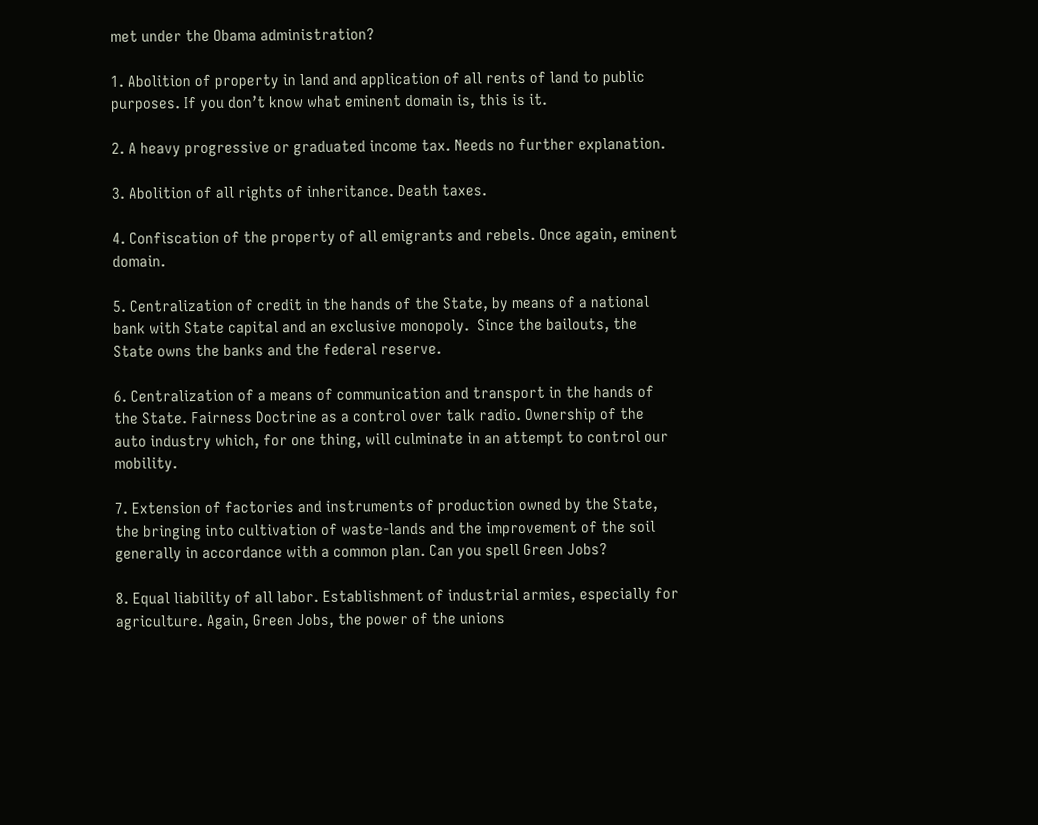met under the Obama administration?

1. Abolition of property in land and application of all rents of land to public purposes. If you don’t know what eminent domain is, this is it.

2. A heavy progressive or graduated income tax. Needs no further explanation.

3. Abolition of all rights of inheritance. Death taxes.

4. Confiscation of the property of all emigrants and rebels. Once again, eminent domain.

5. Centralization of credit in the hands of the State, by means of a national bank with State capital and an exclusive monopoly.  Since the bailouts, the State owns the banks and the federal reserve.

6. Centralization of a means of communication and transport in the hands of the State. Fairness Doctrine as a control over talk radio. Ownership of the auto industry which, for one thing, will culminate in an attempt to control our mobility.

7. Extension of factories and instruments of production owned by the State, the bringing into cultivation of waste-lands and the improvement of the soil generally in accordance with a common plan. Can you spell Green Jobs?

8. Equal liability of all labor. Establishment of industrial armies, especially for agriculture. Again, Green Jobs, the power of the unions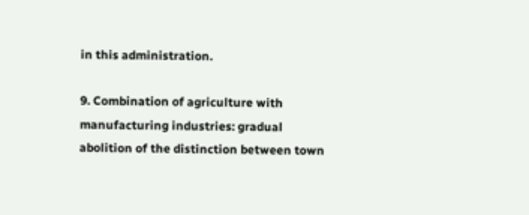in this administration.

9. Combination of agriculture with manufacturing industries: gradual abolition of the distinction between town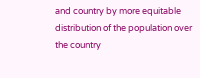and country by more equitable distribution of the population over the country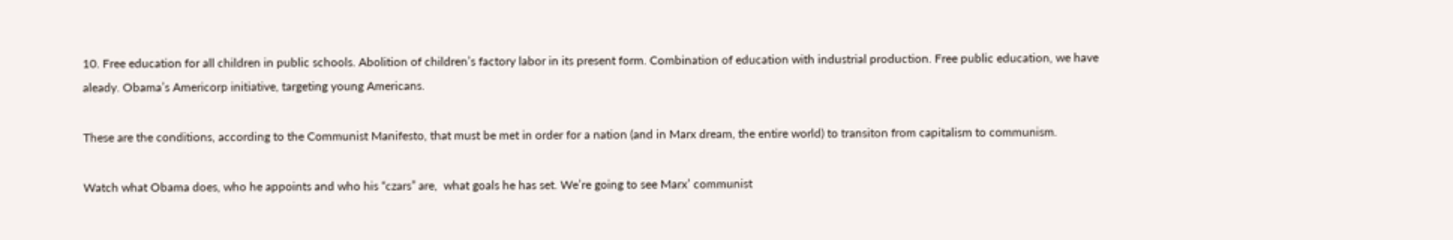10. Free education for all children in public schools. Abolition of children’s factory labor in its present form. Combination of education with industrial production. Free public education, we have aleady. Obama’s Americorp initiative, targeting young Americans.

These are the conditions, according to the Communist Manifesto, that must be met in order for a nation (and in Marx dream, the entire world) to transiton from capitalism to communism.

Watch what Obama does, who he appoints and who his “czars” are,  what goals he has set. We’re going to see Marx’ communist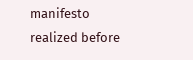manifesto realized before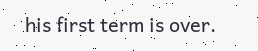his first term is over.